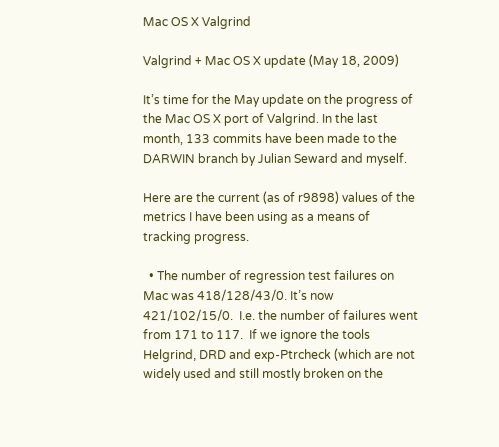Mac OS X Valgrind

Valgrind + Mac OS X update (May 18, 2009)

It’s time for the May update on the progress of the Mac OS X port of Valgrind. In the last month, 133 commits have been made to the DARWIN branch by Julian Seward and myself.

Here are the current (as of r9898) values of the metrics I have been using as a means of tracking progress.

  • The number of regression test failures on Mac was 418/128/43/0. It’s now 421/102/15/0.  I.e. the number of failures went from 171 to 117.  If we ignore the tools Helgrind, DRD and exp-Ptrcheck (which are not widely used and still mostly broken on the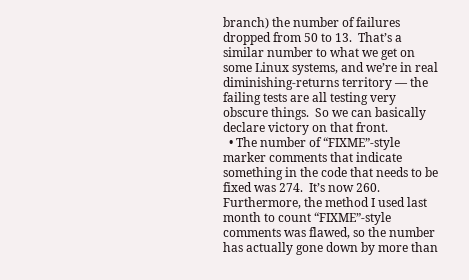branch) the number of failures dropped from 50 to 13.  That’s a similar number to what we get on some Linux systems, and we’re in real diminishing-returns territory — the failing tests are all testing very obscure things.  So we can basically declare victory on that front.
  • The number of “FIXME”-style marker comments that indicate something in the code that needs to be fixed was 274.  It’s now 260.  Furthermore, the method I used last month to count “FIXME”-style comments was flawed, so the number has actually gone down by more than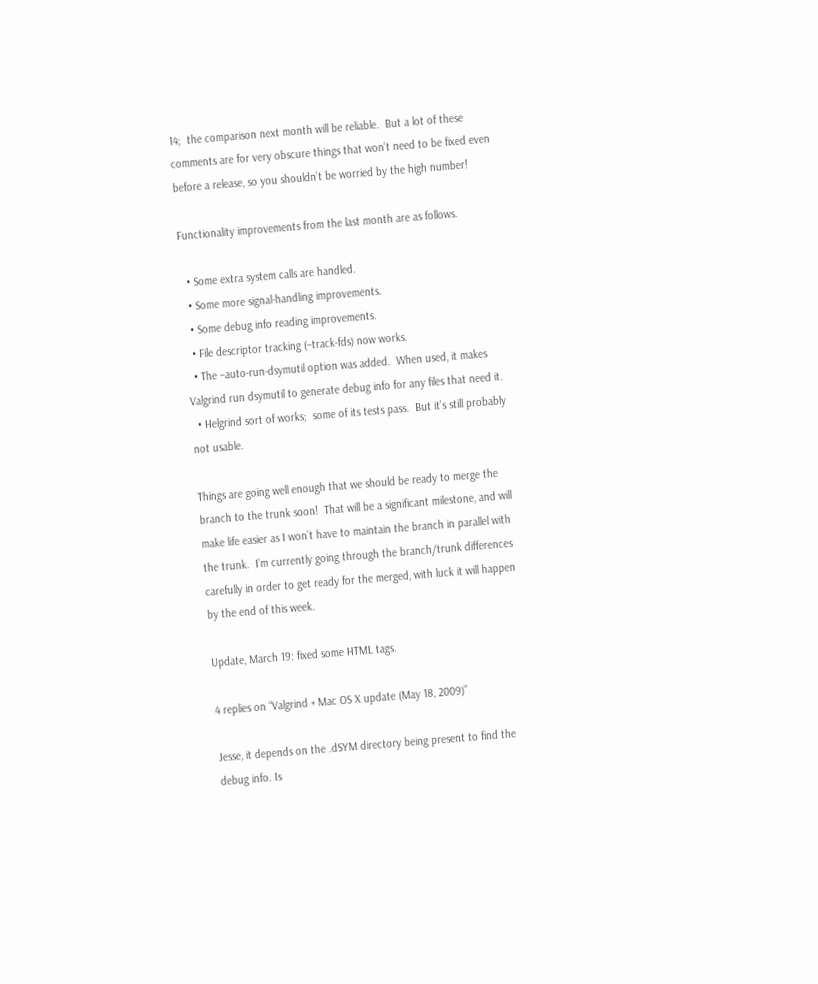14;  the comparison next month will be reliable.  But a lot of these comments are for very obscure things that won’t need to be fixed even before a release, so you shouldn’t be worried by the high number!

Functionality improvements from the last month are as follows.

  • Some extra system calls are handled.
  • Some more signal-handling improvements.
  • Some debug info reading improvements.
  • File descriptor tracking (–track-fds) now works.
  • The –auto-run-dsymutil option was added.  When used, it makes Valgrind run dsymutil to generate debug info for any files that need it.
  • Helgrind sort of works;  some of its tests pass.  But it’s still probably not usable.

Things are going well enough that we should be ready to merge the branch to the trunk soon!  That will be a significant milestone, and will make life easier as I won’t have to maintain the branch in parallel with the trunk.  I’m currently going through the branch/trunk differences carefully in order to get ready for the merged, with luck it will happen by the end of this week.

Update, March 19: fixed some HTML tags.

4 replies on “Valgrind + Mac OS X update (May 18, 2009)”

Jesse, it depends on the .dSYM directory being present to find the debug info. Is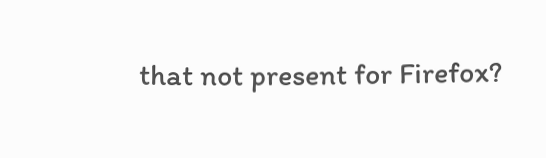that not present for Firefox?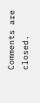Comments are closed.